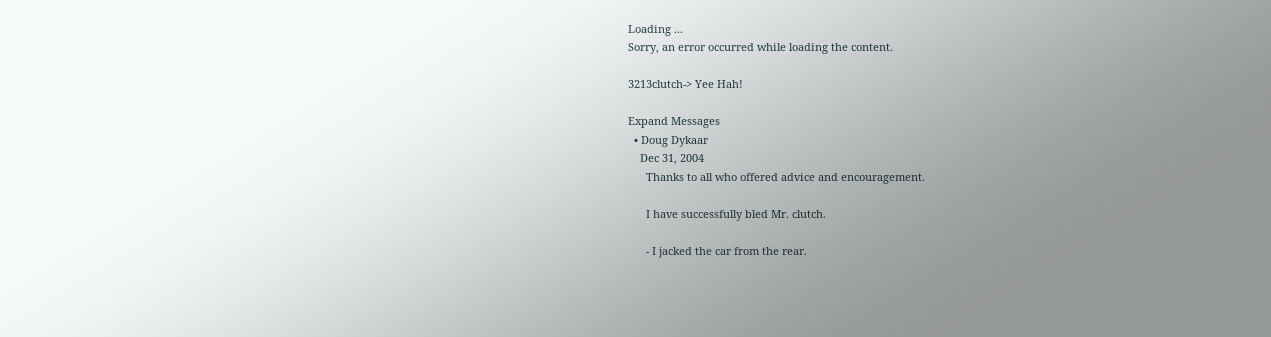Loading ...
Sorry, an error occurred while loading the content.

3213clutch-> Yee Hah!

Expand Messages
  • Doug Dykaar
    Dec 31, 2004
      Thanks to all who offered advice and encouragement.

      I have successfully bled Mr. clutch.

      - I jacked the car from the rear.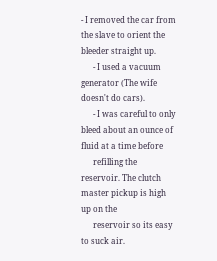- I removed the car from the slave to orient the bleeder straight up.
      - I used a vacuum generator (The wife doesn't do cars).
      - I was careful to only bleed about an ounce of fluid at a time before
      refilling the reservoir. The clutch master pickup is high up on the
      reservoir so its easy to suck air.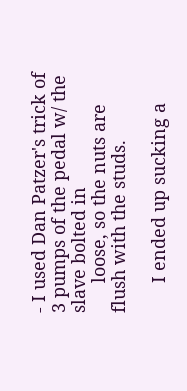- I used Dan Patzer's trick of 3 pumps of the pedal w/ the slave bolted in
      loose, so the nuts are flush with the studs.

      I ended up sucking a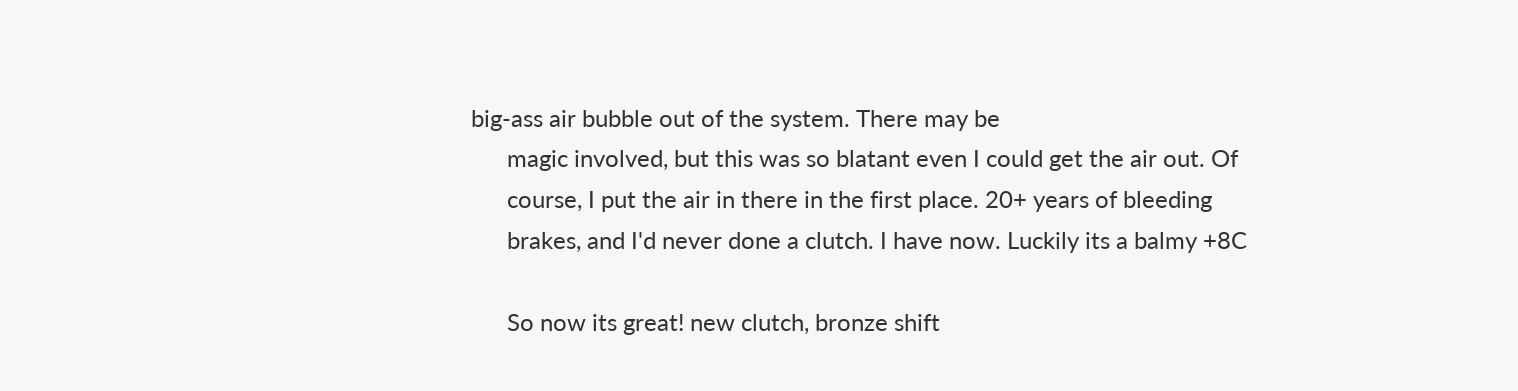big-ass air bubble out of the system. There may be
      magic involved, but this was so blatant even I could get the air out. Of
      course, I put the air in there in the first place. 20+ years of bleeding
      brakes, and I'd never done a clutch. I have now. Luckily its a balmy +8C

      So now its great! new clutch, bronze shift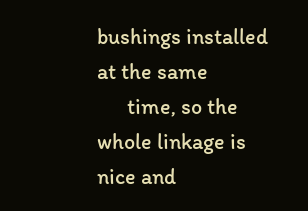bushings installed at the same
      time, so the whole linkage is nice and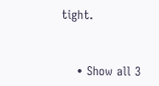tight.


    • Show all 3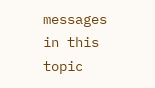messages in this topic